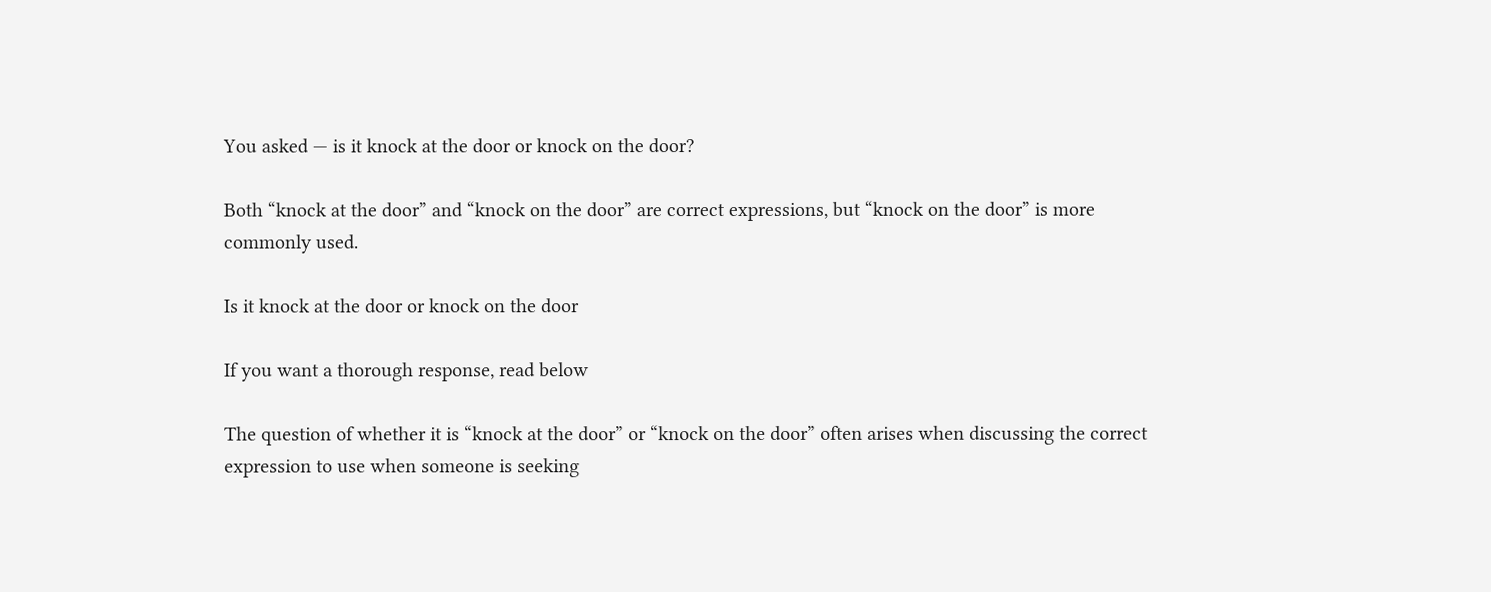You asked — is it knock at the door or knock on the door?

Both “knock at the door” and “knock on the door” are correct expressions, but “knock on the door” is more commonly used.

Is it knock at the door or knock on the door

If you want a thorough response, read below

The question of whether it is “knock at the door” or “knock on the door” often arises when discussing the correct expression to use when someone is seeking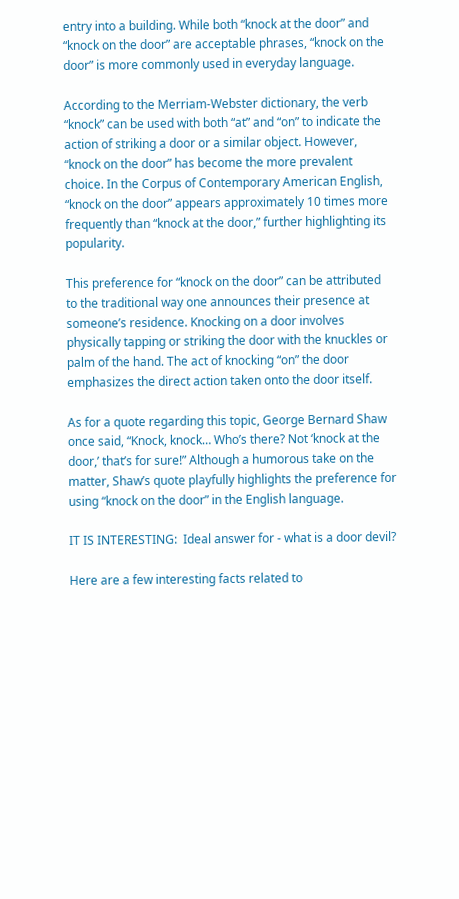entry into a building. While both “knock at the door” and “knock on the door” are acceptable phrases, “knock on the door” is more commonly used in everyday language.

According to the Merriam-Webster dictionary, the verb “knock” can be used with both “at” and “on” to indicate the action of striking a door or a similar object. However, “knock on the door” has become the more prevalent choice. In the Corpus of Contemporary American English, “knock on the door” appears approximately 10 times more frequently than “knock at the door,” further highlighting its popularity.

This preference for “knock on the door” can be attributed to the traditional way one announces their presence at someone’s residence. Knocking on a door involves physically tapping or striking the door with the knuckles or palm of the hand. The act of knocking “on” the door emphasizes the direct action taken onto the door itself.

As for a quote regarding this topic, George Bernard Shaw once said, “Knock, knock… Who’s there? Not ‘knock at the door,’ that’s for sure!” Although a humorous take on the matter, Shaw’s quote playfully highlights the preference for using “knock on the door” in the English language.

IT IS INTERESTING:  Ideal answer for - what is a door devil?

Here are a few interesting facts related to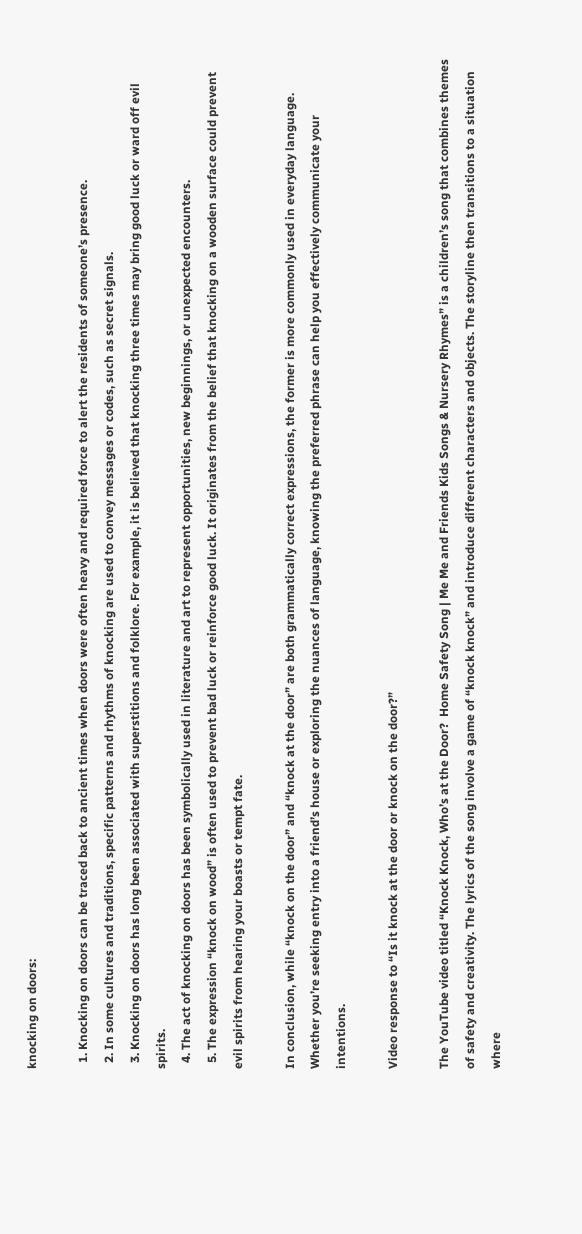knocking on doors:

  1. Knocking on doors can be traced back to ancient times when doors were often heavy and required force to alert the residents of someone’s presence.
  2. In some cultures and traditions, specific patterns and rhythms of knocking are used to convey messages or codes, such as secret signals.
  3. Knocking on doors has long been associated with superstitions and folklore. For example, it is believed that knocking three times may bring good luck or ward off evil spirits.
  4. The act of knocking on doors has been symbolically used in literature and art to represent opportunities, new beginnings, or unexpected encounters.
  5. The expression “knock on wood” is often used to prevent bad luck or reinforce good luck. It originates from the belief that knocking on a wooden surface could prevent evil spirits from hearing your boasts or tempt fate.

In conclusion, while “knock on the door” and “knock at the door” are both grammatically correct expressions, the former is more commonly used in everyday language. Whether you’re seeking entry into a friend’s house or exploring the nuances of language, knowing the preferred phrase can help you effectively communicate your intentions.

Video response to “Is it knock at the door or knock on the door?”

The YouTube video titled “Knock Knock, Who’s at the Door?  Home Safety Song | Me Me and Friends Kids Songs & Nursery Rhymes” is a children’s song that combines themes of safety and creativity. The lyrics of the song involve a game of “knock knock” and introduce different characters and objects. The storyline then transitions to a situation where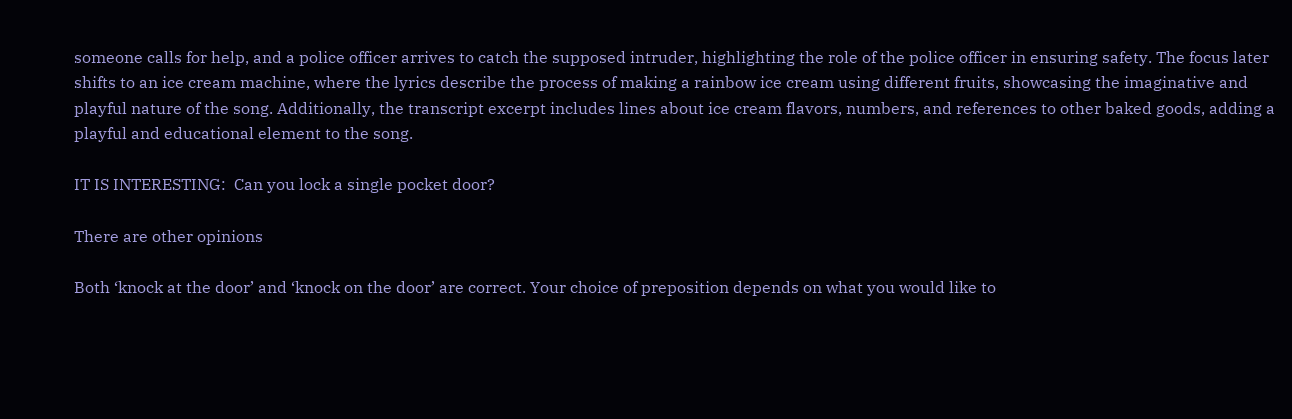someone calls for help, and a police officer arrives to catch the supposed intruder, highlighting the role of the police officer in ensuring safety. The focus later shifts to an ice cream machine, where the lyrics describe the process of making a rainbow ice cream using different fruits, showcasing the imaginative and playful nature of the song. Additionally, the transcript excerpt includes lines about ice cream flavors, numbers, and references to other baked goods, adding a playful and educational element to the song.

IT IS INTERESTING:  Can you lock a single pocket door?

There are other opinions

Both ‘knock at the door’ and ‘knock on the door’ are correct. Your choice of preposition depends on what you would like to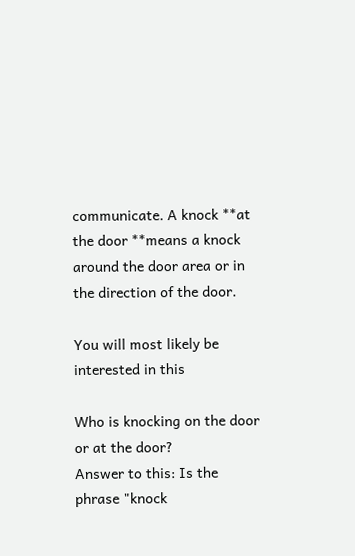communicate. A knock **at the door **means a knock around the door area or in the direction of the door.

You will most likely be interested in this

Who is knocking on the door or at the door?
Answer to this: Is the phrase "knock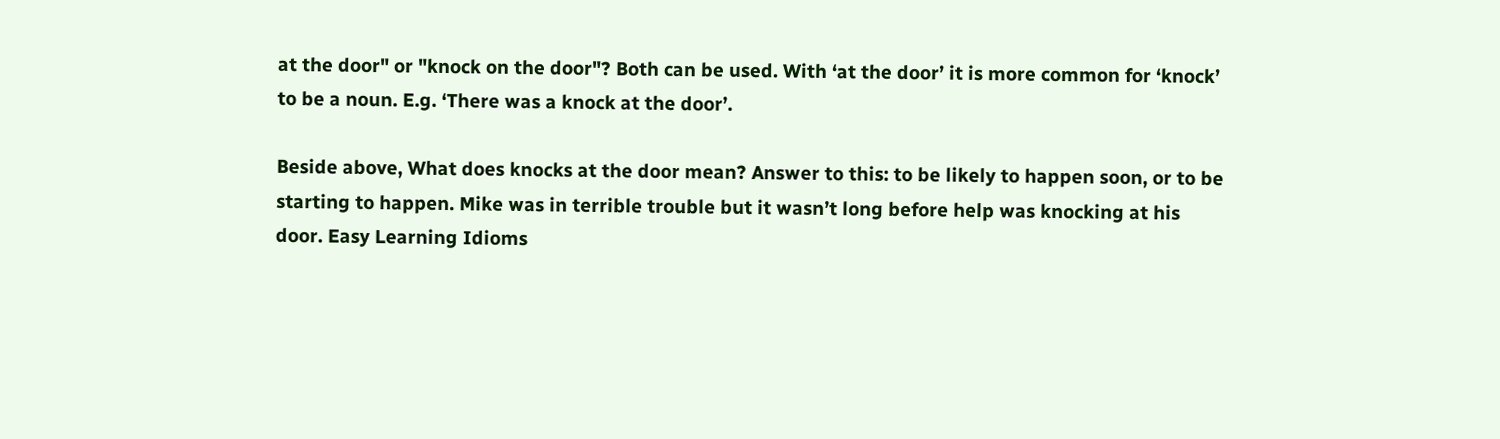at the door" or "knock on the door"? Both can be used. With ‘at the door’ it is more common for ‘knock’ to be a noun. E.g. ‘There was a knock at the door’.

Beside above, What does knocks at the door mean? Answer to this: to be likely to happen soon, or to be starting to happen. Mike was in terrible trouble but it wasn’t long before help was knocking at his door. Easy Learning Idioms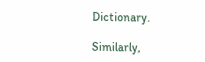Dictionary.

Similarly,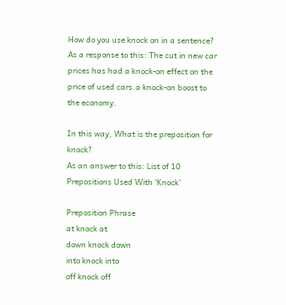How do you use knock on in a sentence?
As a response to this: The cut in new car prices has had a knock-on effect on the price of used cars.a knock-on boost to the economy.

In this way, What is the preposition for knock?
As an answer to this: List of 10 Prepositions Used With ‘Knock’

Preposition Phrase
at knock at
down knock down
into knock into
off knock off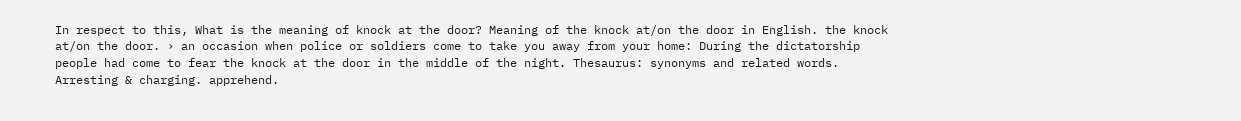In respect to this, What is the meaning of knock at the door? Meaning of the knock at/on the door in English. the knock at/on the door. › an occasion when police or soldiers come to take you away from your home: During the dictatorship people had come to fear the knock at the door in the middle of the night. Thesaurus: synonyms and related words. Arresting & charging. apprehend.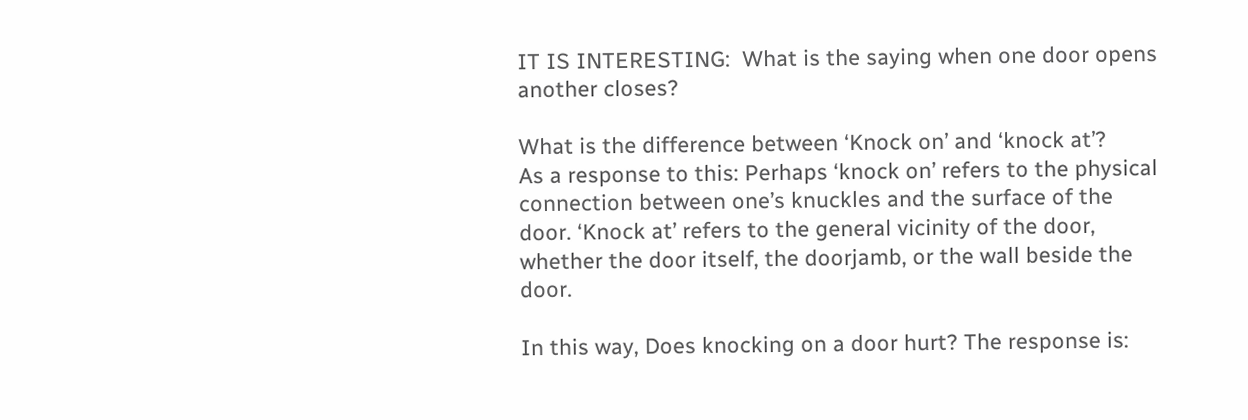IT IS INTERESTING:  What is the saying when one door opens another closes?

What is the difference between ‘Knock on’ and ‘knock at’?
As a response to this: Perhaps ‘knock on’ refers to the physical connection between one’s knuckles and the surface of the door. ‘Knock at’ refers to the general vicinity of the door, whether the door itself, the doorjamb, or the wall beside the door.

In this way, Does knocking on a door hurt? The response is: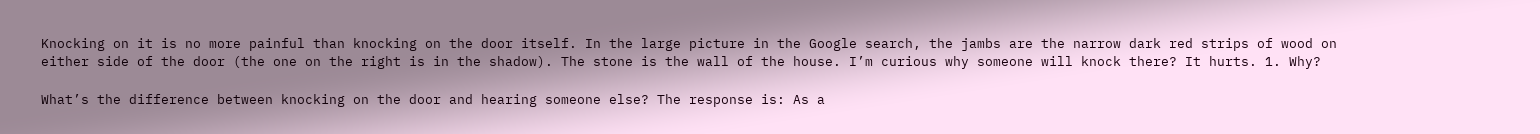Knocking on it is no more painful than knocking on the door itself. In the large picture in the Google search, the jambs are the narrow dark red strips of wood on either side of the door (the one on the right is in the shadow). The stone is the wall of the house. I’m curious why someone will knock there? It hurts. 1. Why?

What’s the difference between knocking on the door and hearing someone else? The response is: As a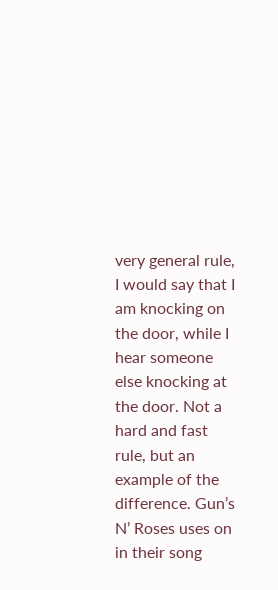very general rule, I would say that I am knocking on the door, while I hear someone else knocking at the door. Not a hard and fast rule, but an example of the difference. Gun’s N’ Roses uses on in their song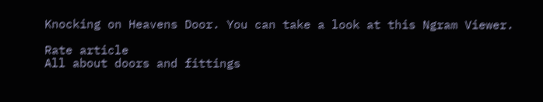Knocking on Heavens Door. You can take a look at this Ngram Viewer.

Rate article
All about doors and fittings